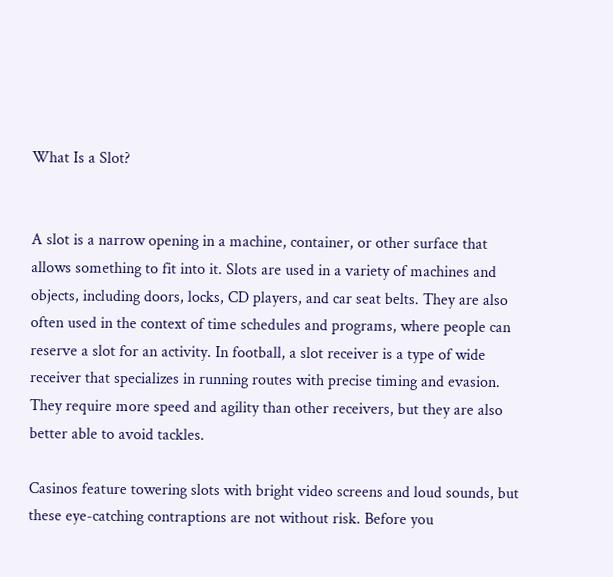What Is a Slot?


A slot is a narrow opening in a machine, container, or other surface that allows something to fit into it. Slots are used in a variety of machines and objects, including doors, locks, CD players, and car seat belts. They are also often used in the context of time schedules and programs, where people can reserve a slot for an activity. In football, a slot receiver is a type of wide receiver that specializes in running routes with precise timing and evasion. They require more speed and agility than other receivers, but they are also better able to avoid tackles.

Casinos feature towering slots with bright video screens and loud sounds, but these eye-catching contraptions are not without risk. Before you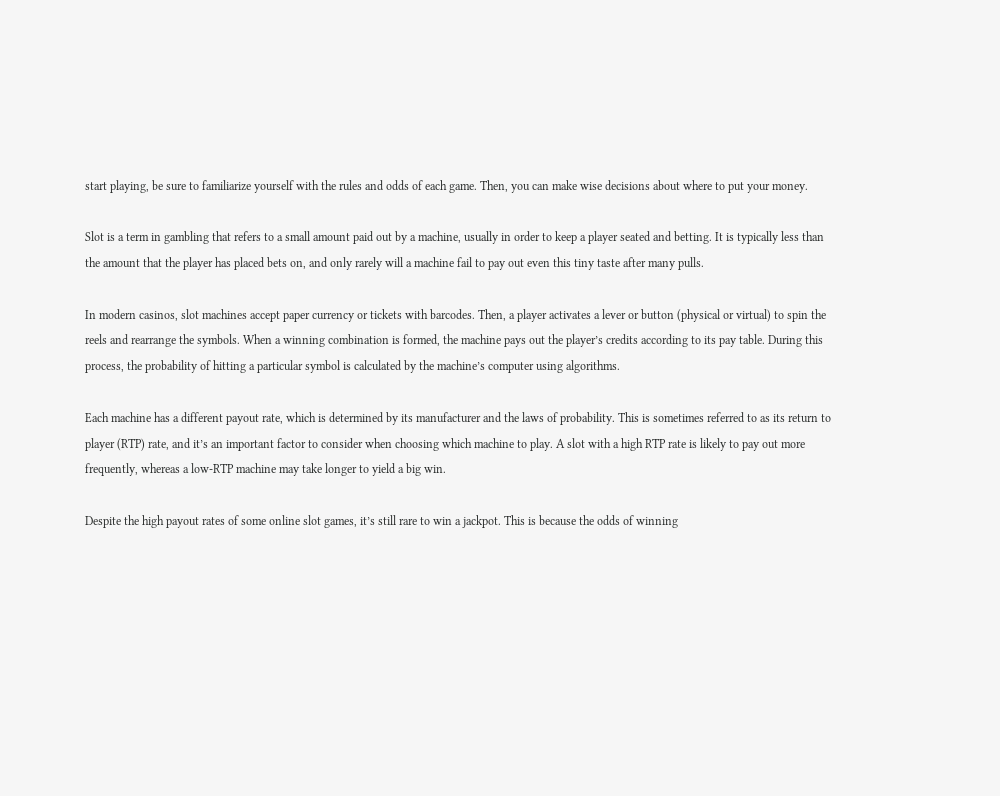start playing, be sure to familiarize yourself with the rules and odds of each game. Then, you can make wise decisions about where to put your money.

Slot is a term in gambling that refers to a small amount paid out by a machine, usually in order to keep a player seated and betting. It is typically less than the amount that the player has placed bets on, and only rarely will a machine fail to pay out even this tiny taste after many pulls.

In modern casinos, slot machines accept paper currency or tickets with barcodes. Then, a player activates a lever or button (physical or virtual) to spin the reels and rearrange the symbols. When a winning combination is formed, the machine pays out the player’s credits according to its pay table. During this process, the probability of hitting a particular symbol is calculated by the machine’s computer using algorithms.

Each machine has a different payout rate, which is determined by its manufacturer and the laws of probability. This is sometimes referred to as its return to player (RTP) rate, and it’s an important factor to consider when choosing which machine to play. A slot with a high RTP rate is likely to pay out more frequently, whereas a low-RTP machine may take longer to yield a big win.

Despite the high payout rates of some online slot games, it’s still rare to win a jackpot. This is because the odds of winning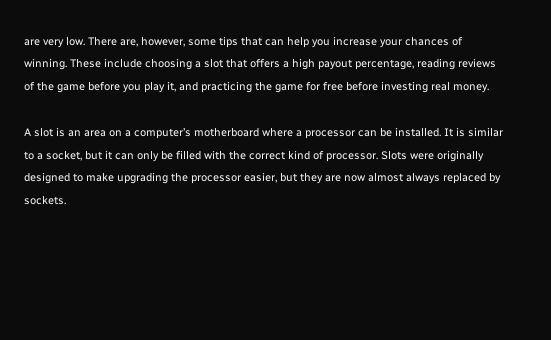are very low. There are, however, some tips that can help you increase your chances of winning. These include choosing a slot that offers a high payout percentage, reading reviews of the game before you play it, and practicing the game for free before investing real money.

A slot is an area on a computer’s motherboard where a processor can be installed. It is similar to a socket, but it can only be filled with the correct kind of processor. Slots were originally designed to make upgrading the processor easier, but they are now almost always replaced by sockets.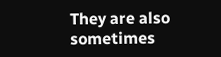They are also sometimes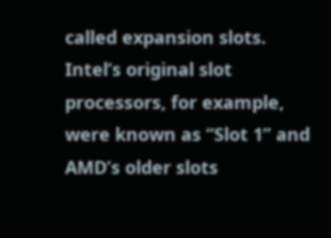called expansion slots. Intel’s original slot processors, for example, were known as “Slot 1” and AMD’s older slots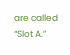are called “Slot A.”